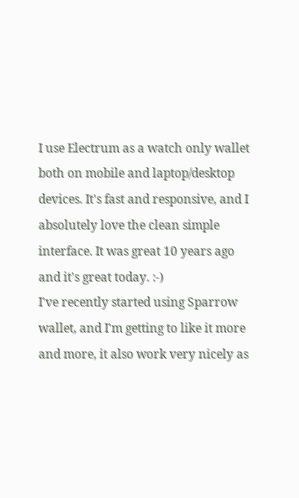I use Electrum as a watch only wallet both on mobile and laptop/desktop devices. It's fast and responsive, and I absolutely love the clean simple interface. It was great 10 years ago and it's great today. :-)
I've recently started using Sparrow wallet, and I'm getting to like it more and more, it also work very nicely as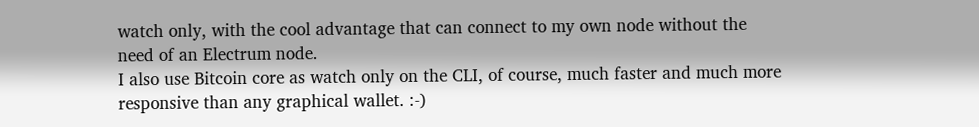watch only, with the cool advantage that can connect to my own node without the need of an Electrum node.
I also use Bitcoin core as watch only on the CLI, of course, much faster and much more responsive than any graphical wallet. :-)